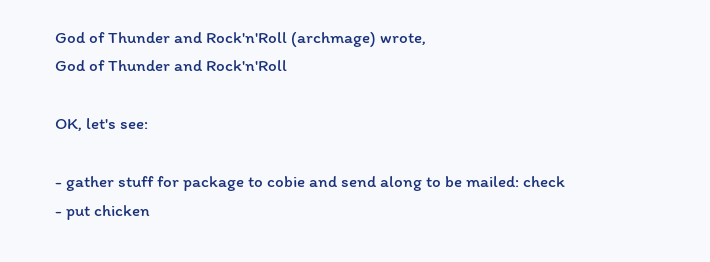God of Thunder and Rock'n'Roll (archmage) wrote,
God of Thunder and Rock'n'Roll

OK, let's see:

- gather stuff for package to cobie and send along to be mailed: check
- put chicken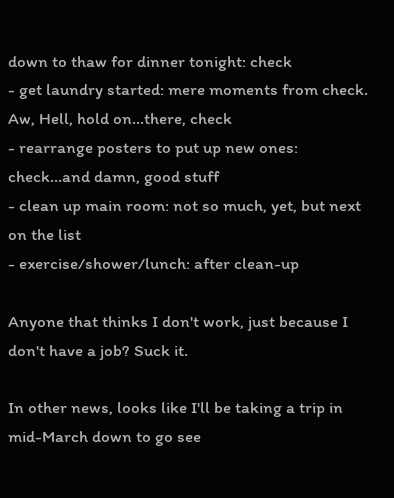down to thaw for dinner tonight: check
- get laundry started: mere moments from check. Aw, Hell, hold on...there, check
- rearrange posters to put up new ones: check...and damn, good stuff
- clean up main room: not so much, yet, but next on the list
- exercise/shower/lunch: after clean-up

Anyone that thinks I don't work, just because I don't have a job? Suck it.

In other news, looks like I'll be taking a trip in mid-March down to go see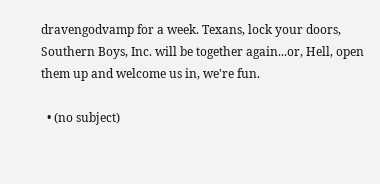dravengodvamp for a week. Texans, lock your doors, Southern Boys, Inc. will be together again...or, Hell, open them up and welcome us in, we're fun.

  • (no subject)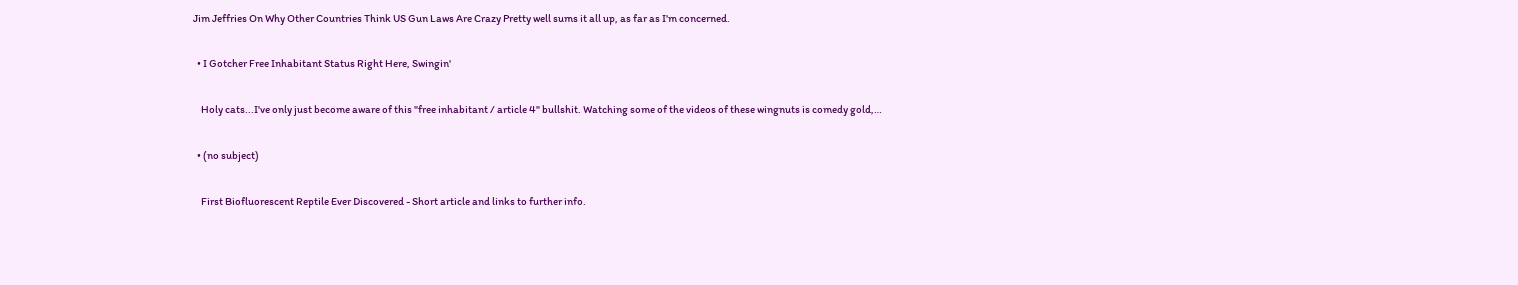Jim Jeffries On Why Other Countries Think US Gun Laws Are Crazy Pretty well sums it all up, as far as I'm concerned.

  • I Gotcher Free Inhabitant Status Right Here, Swingin'

    Holy cats...I've only just become aware of this "free inhabitant / article 4" bullshit. Watching some of the videos of these wingnuts is comedy gold,…

  • (no subject)

    First Biofluorescent Reptile Ever Discovered - Short article and links to further info.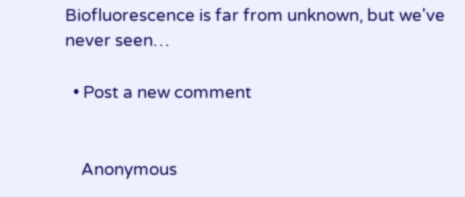Biofluorescence is far from unknown, but we've never seen…

  • Post a new comment


    Anonymous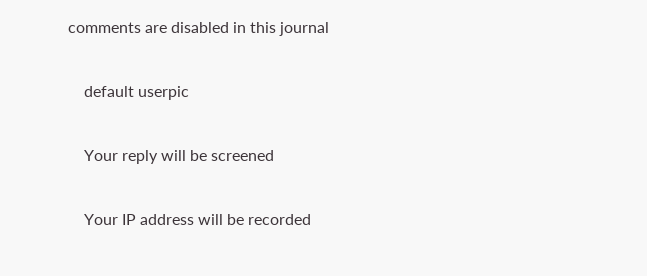comments are disabled in this journal

    default userpic

    Your reply will be screened

    Your IP address will be recorded